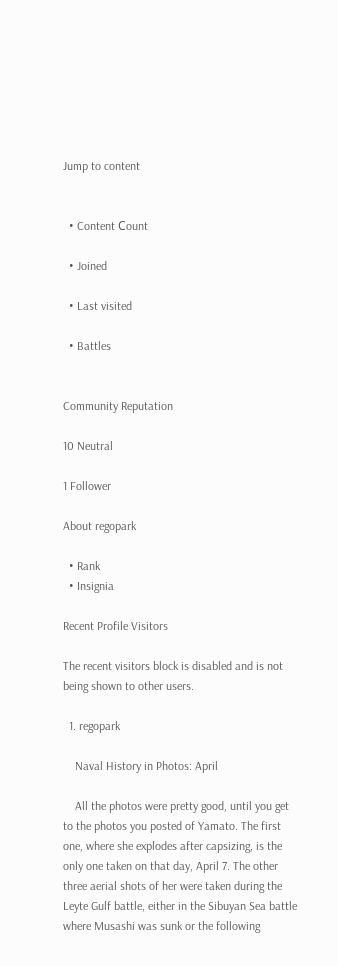Jump to content


  • Content Сount

  • Joined

  • Last visited

  • Battles


Community Reputation

10 Neutral

1 Follower

About regopark

  • Rank
  • Insignia

Recent Profile Visitors

The recent visitors block is disabled and is not being shown to other users.

  1. regopark

    Naval History in Photos: April

    All the photos were pretty good, until you get to the photos you posted of Yamato. The first one, where she explodes after capsizing, is the only one taken on that day, April 7. The other three aerial shots of her were taken during the Leyte Gulf battle, either in the Sibuyan Sea battle where Musashi was sunk or the following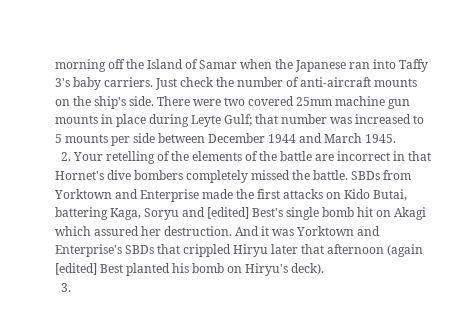morning off the Island of Samar when the Japanese ran into Taffy 3's baby carriers. Just check the number of anti-aircraft mounts on the ship's side. There were two covered 25mm machine gun mounts in place during Leyte Gulf; that number was increased to 5 mounts per side between December 1944 and March 1945.
  2. Your retelling of the elements of the battle are incorrect in that Hornet's dive bombers completely missed the battle. SBDs from Yorktown and Enterprise made the first attacks on Kido Butai, battering Kaga, Soryu and [edited] Best's single bomb hit on Akagi which assured her destruction. And it was Yorktown and Enterprise's SBDs that crippled Hiryu later that afternoon (again [edited] Best planted his bomb on Hiryu's deck).
  3.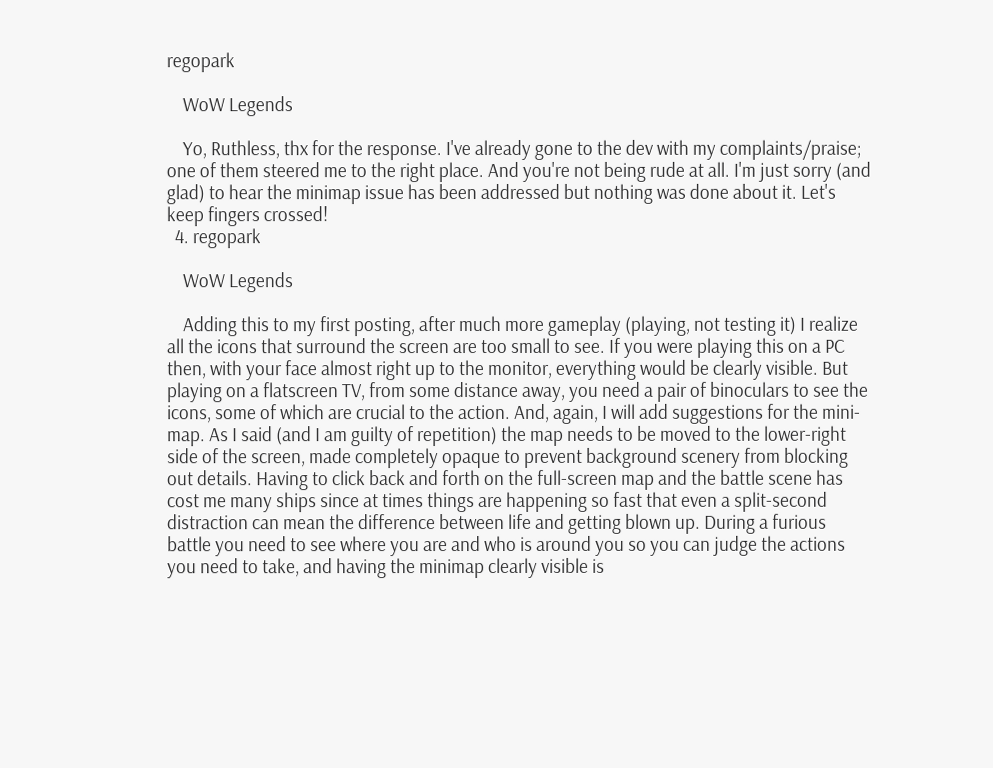regopark

    WoW Legends

    Yo, Ruthless, thx for the response. I've already gone to the dev with my complaints/praise; one of them steered me to the right place. And you're not being rude at all. I'm just sorry (and glad) to hear the minimap issue has been addressed but nothing was done about it. Let's keep fingers crossed!
  4. regopark

    WoW Legends

    Adding this to my first posting, after much more gameplay (playing, not testing it) I realize all the icons that surround the screen are too small to see. If you were playing this on a PC then, with your face almost right up to the monitor, everything would be clearly visible. But playing on a flatscreen TV, from some distance away, you need a pair of binoculars to see the icons, some of which are crucial to the action. And, again, I will add suggestions for the mini-map. As I said (and I am guilty of repetition) the map needs to be moved to the lower-right side of the screen, made completely opaque to prevent background scenery from blocking out details. Having to click back and forth on the full-screen map and the battle scene has cost me many ships since at times things are happening so fast that even a split-second distraction can mean the difference between life and getting blown up. During a furious battle you need to see where you are and who is around you so you can judge the actions you need to take, and having the minimap clearly visible is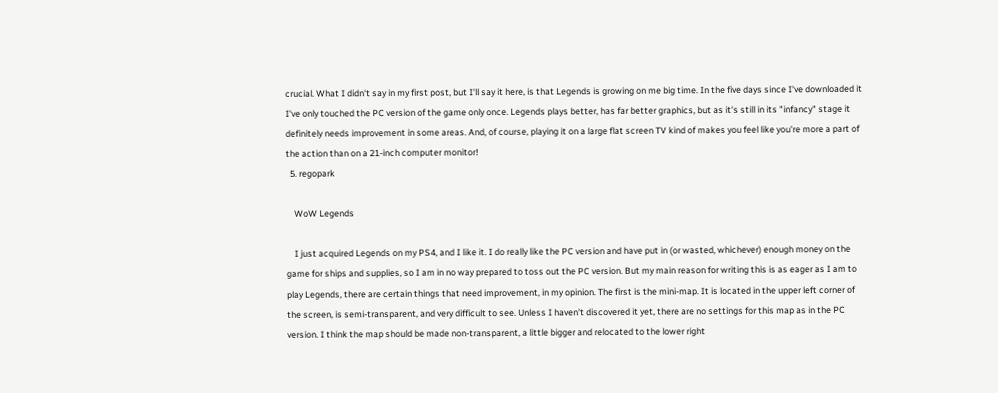crucial. What I didn't say in my first post, but I'll say it here, is that Legends is growing on me big time. In the five days since I've downloaded it I've only touched the PC version of the game only once. Legends plays better, has far better graphics, but as it's still in its "infancy" stage it definitely needs improvement in some areas. And, of course, playing it on a large flat screen TV kind of makes you feel like you're more a part of the action than on a 21-inch computer monitor!
  5. regopark

    WoW Legends

    I just acquired Legends on my PS4, and I like it. I do really like the PC version and have put in (or wasted, whichever) enough money on the game for ships and supplies, so I am in no way prepared to toss out the PC version. But my main reason for writing this is as eager as I am to play Legends, there are certain things that need improvement, in my opinion. The first is the mini-map. It is located in the upper left corner of the screen, is semi-transparent, and very difficult to see. Unless I haven't discovered it yet, there are no settings for this map as in the PC version. I think the map should be made non-transparent, a little bigger and relocated to the lower right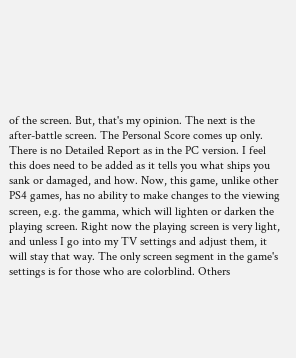of the screen. But, that's my opinion. The next is the after-battle screen. The Personal Score comes up only. There is no Detailed Report as in the PC version. I feel this does need to be added as it tells you what ships you sank or damaged, and how. Now, this game, unlike other PS4 games, has no ability to make changes to the viewing screen, e.g. the gamma, which will lighten or darken the playing screen. Right now the playing screen is very light, and unless I go into my TV settings and adjust them, it will stay that way. The only screen segment in the game's settings is for those who are colorblind. Others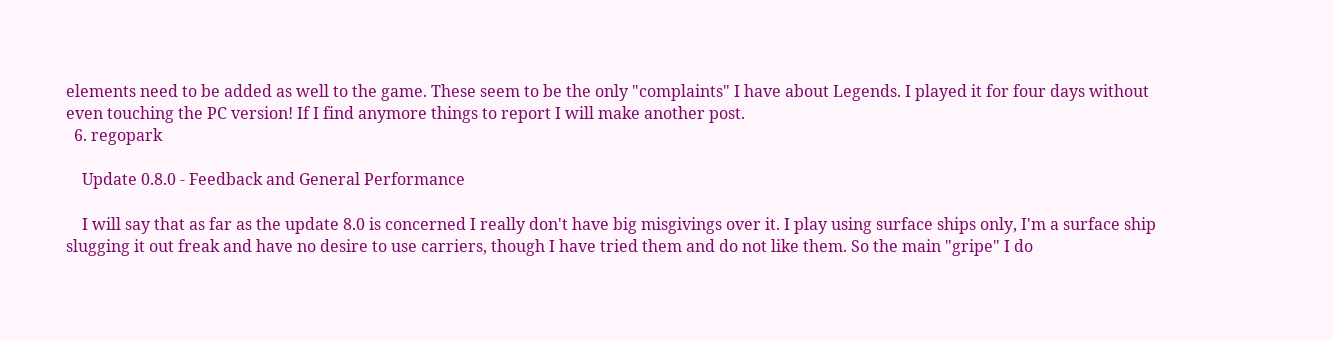elements need to be added as well to the game. These seem to be the only "complaints" I have about Legends. I played it for four days without even touching the PC version! If I find anymore things to report I will make another post.
  6. regopark

    Update 0.8.0 - Feedback and General Performance

    I will say that as far as the update 8.0 is concerned I really don't have big misgivings over it. I play using surface ships only, I'm a surface ship slugging it out freak and have no desire to use carriers, though I have tried them and do not like them. So the main "gripe" I do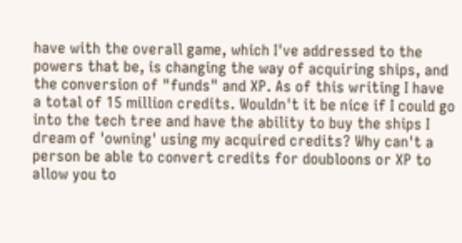have with the overall game, which I've addressed to the powers that be, is changing the way of acquiring ships, and the conversion of "funds" and XP. As of this writing I have a total of 15 million credits. Wouldn't it be nice if I could go into the tech tree and have the ability to buy the ships I dream of 'owning' using my acquired credits? Why can't a person be able to convert credits for doubloons or XP to allow you to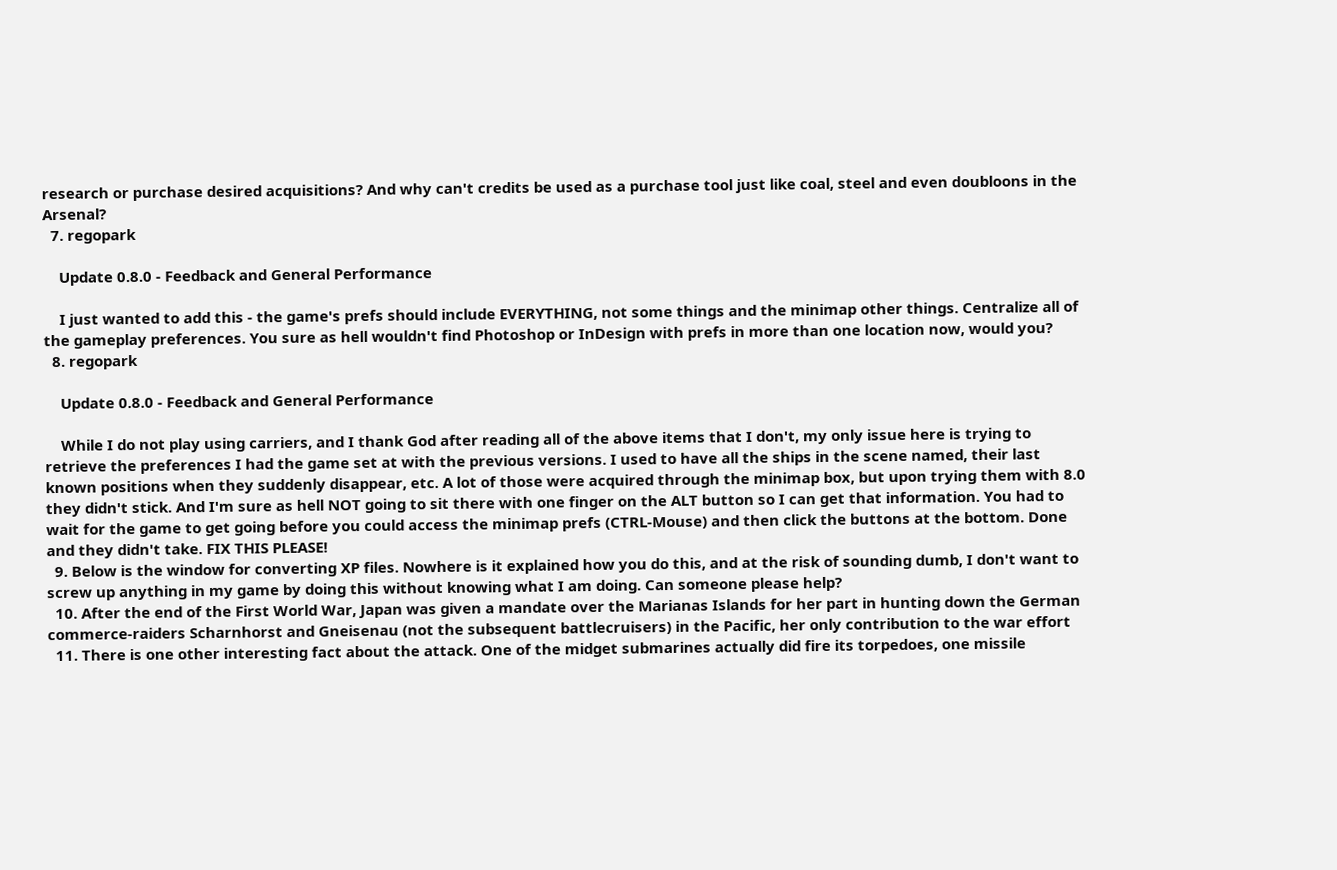research or purchase desired acquisitions? And why can't credits be used as a purchase tool just like coal, steel and even doubloons in the Arsenal?
  7. regopark

    Update 0.8.0 - Feedback and General Performance

    I just wanted to add this - the game's prefs should include EVERYTHING, not some things and the minimap other things. Centralize all of the gameplay preferences. You sure as hell wouldn't find Photoshop or InDesign with prefs in more than one location now, would you?
  8. regopark

    Update 0.8.0 - Feedback and General Performance

    While I do not play using carriers, and I thank God after reading all of the above items that I don't, my only issue here is trying to retrieve the preferences I had the game set at with the previous versions. I used to have all the ships in the scene named, their last known positions when they suddenly disappear, etc. A lot of those were acquired through the minimap box, but upon trying them with 8.0 they didn't stick. And I'm sure as hell NOT going to sit there with one finger on the ALT button so I can get that information. You had to wait for the game to get going before you could access the minimap prefs (CTRL-Mouse) and then click the buttons at the bottom. Done and they didn't take. FIX THIS PLEASE!
  9. Below is the window for converting XP files. Nowhere is it explained how you do this, and at the risk of sounding dumb, I don't want to screw up anything in my game by doing this without knowing what I am doing. Can someone please help?
  10. After the end of the First World War, Japan was given a mandate over the Marianas Islands for her part in hunting down the German commerce-raiders Scharnhorst and Gneisenau (not the subsequent battlecruisers) in the Pacific, her only contribution to the war effort
  11. There is one other interesting fact about the attack. One of the midget submarines actually did fire its torpedoes, one missile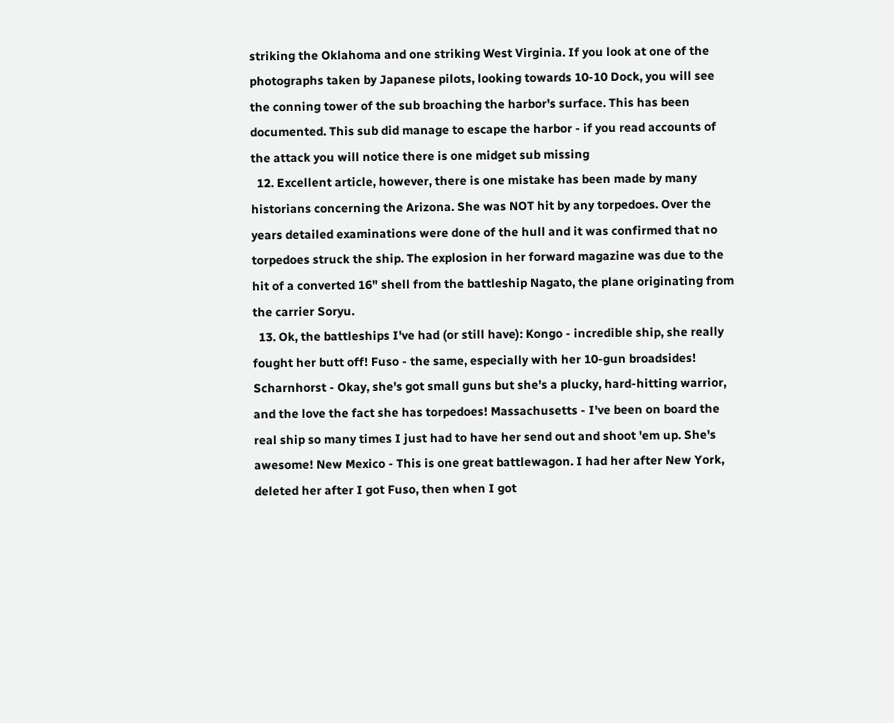striking the Oklahoma and one striking West Virginia. If you look at one of the photographs taken by Japanese pilots, looking towards 10-10 Dock, you will see the conning tower of the sub broaching the harbor's surface. This has been documented. This sub did manage to escape the harbor - if you read accounts of the attack you will notice there is one midget sub missing
  12. Excellent article, however, there is one mistake has been made by many historians concerning the Arizona. She was NOT hit by any torpedoes. Over the years detailed examinations were done of the hull and it was confirmed that no torpedoes struck the ship. The explosion in her forward magazine was due to the hit of a converted 16" shell from the battleship Nagato, the plane originating from the carrier Soryu.
  13. Ok, the battleships I've had (or still have): Kongo - incredible ship, she really fought her butt off! Fuso - the same, especially with her 10-gun broadsides! Scharnhorst - Okay, she's got small guns but she's a plucky, hard-hitting warrior, and the love the fact she has torpedoes! Massachusetts - I've been on board the real ship so many times I just had to have her send out and shoot 'em up. She's awesome! New Mexico - This is one great battlewagon. I had her after New York, deleted her after I got Fuso, then when I got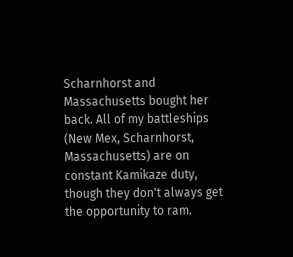Scharnhorst and Massachusetts bought her back. All of my battleships (New Mex, Scharnhorst, Massachusetts) are on constant Kamikaze duty, though they don't always get the opportunity to ram.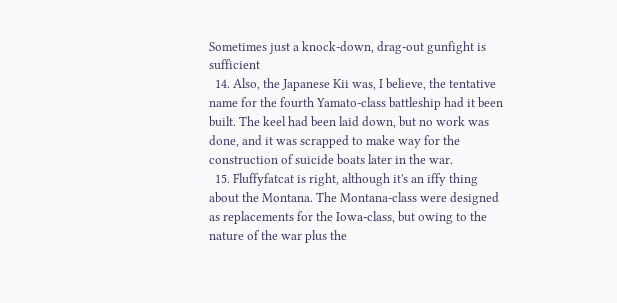Sometimes just a knock-down, drag-out gunfight is sufficient
  14. Also, the Japanese Kii was, I believe, the tentative name for the fourth Yamato-class battleship had it been built. The keel had been laid down, but no work was done, and it was scrapped to make way for the construction of suicide boats later in the war.
  15. Fluffyfatcat is right, although it's an iffy thing about the Montana. The Montana-class were designed as replacements for the Iowa-class, but owing to the nature of the war plus the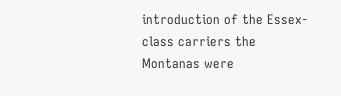introduction of the Essex-class carriers the Montanas were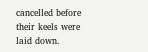cancelled before their keels were laid down.